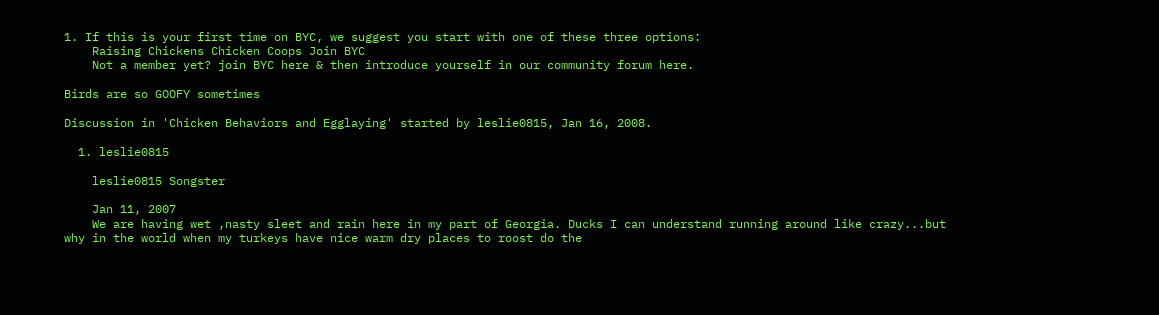1. If this is your first time on BYC, we suggest you start with one of these three options:
    Raising Chickens Chicken Coops Join BYC
    Not a member yet? join BYC here & then introduce yourself in our community forum here.

Birds are so GOOFY sometimes

Discussion in 'Chicken Behaviors and Egglaying' started by leslie0815, Jan 16, 2008.

  1. leslie0815

    leslie0815 Songster

    Jan 11, 2007
    We are having wet ,nasty sleet and rain here in my part of Georgia. Ducks I can understand running around like crazy...but why in the world when my turkeys have nice warm dry places to roost do the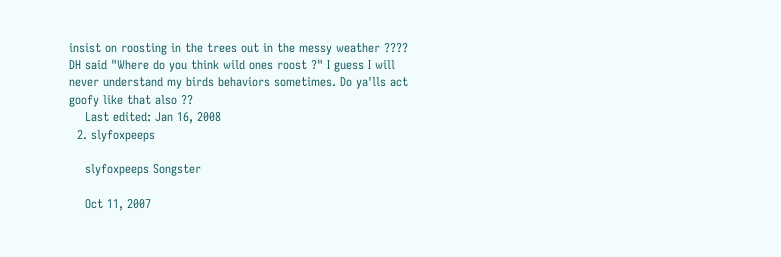insist on roosting in the trees out in the messy weather ???? DH said "Where do you think wild ones roost ?" I guess I will never understand my birds behaviors sometimes. Do ya'lls act goofy like that also ??
    Last edited: Jan 16, 2008
  2. slyfoxpeeps

    slyfoxpeeps Songster

    Oct 11, 2007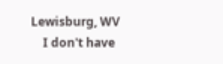Lewisburg, WV
    I don't have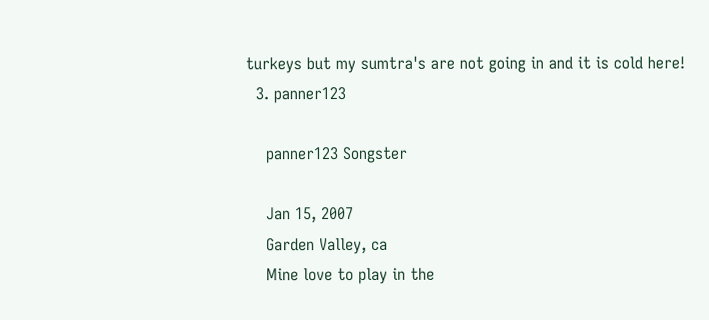turkeys but my sumtra's are not going in and it is cold here!
  3. panner123

    panner123 Songster

    Jan 15, 2007
    Garden Valley, ca
    Mine love to play in the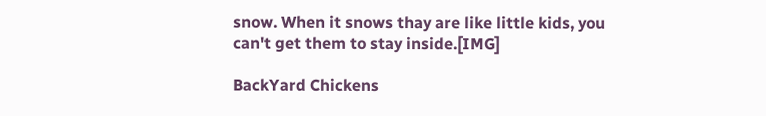snow. When it snows thay are like little kids, you can't get them to stay inside.[IMG]

BackYard Chickens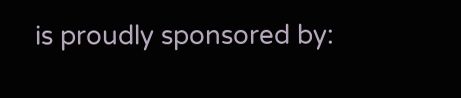is proudly sponsored by: